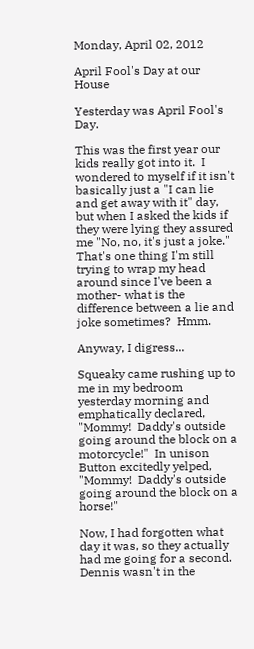Monday, April 02, 2012

April Fool's Day at our House

Yesterday was April Fool's Day.

This was the first year our kids really got into it.  I wondered to myself if it isn't basically just a "I can lie and get away with it" day, but when I asked the kids if they were lying they assured me "No, no, it's just a joke."  That's one thing I'm still trying to wrap my head around since I've been a mother- what is the difference between a lie and joke sometimes?  Hmm.

Anyway, I digress...

Squeaky came rushing up to me in my bedroom yesterday morning and emphatically declared, "Mommy!  Daddy's outside going around the block on a motorcycle!"  In unison Button excitedly yelped, "Mommy!  Daddy's outside going around the block on a horse!"

Now, I had forgotten what day it was, so they actually had me going for a second.  Dennis wasn't in the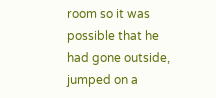room so it was possible that he had gone outside, jumped on a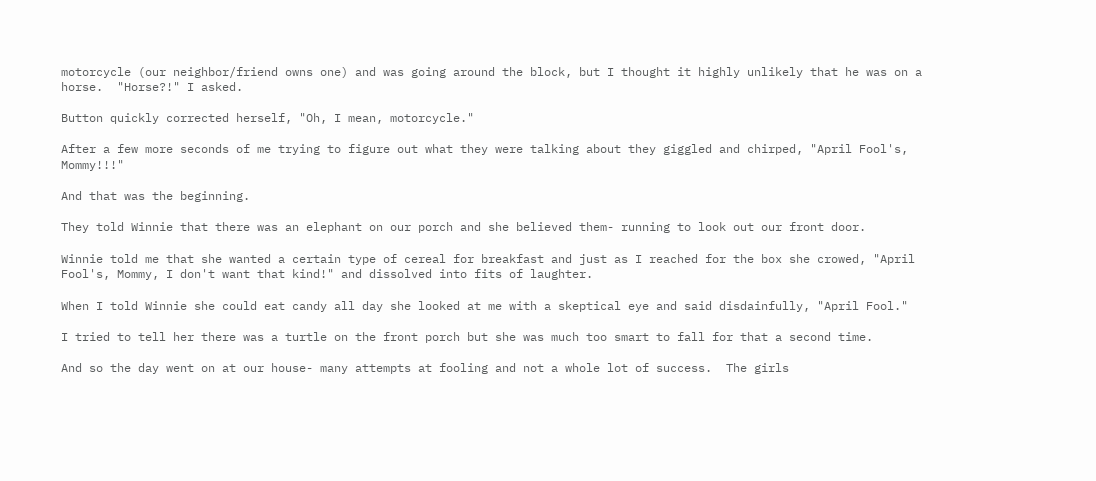motorcycle (our neighbor/friend owns one) and was going around the block, but I thought it highly unlikely that he was on a horse.  "Horse?!" I asked.

Button quickly corrected herself, "Oh, I mean, motorcycle."

After a few more seconds of me trying to figure out what they were talking about they giggled and chirped, "April Fool's, Mommy!!!"

And that was the beginning.

They told Winnie that there was an elephant on our porch and she believed them- running to look out our front door.

Winnie told me that she wanted a certain type of cereal for breakfast and just as I reached for the box she crowed, "April Fool's, Mommy, I don't want that kind!" and dissolved into fits of laughter.

When I told Winnie she could eat candy all day she looked at me with a skeptical eye and said disdainfully, "April Fool."

I tried to tell her there was a turtle on the front porch but she was much too smart to fall for that a second time.

And so the day went on at our house- many attempts at fooling and not a whole lot of success.  The girls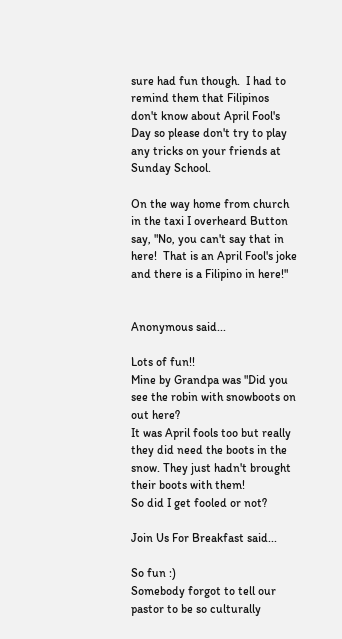sure had fun though.  I had to remind them that Filipinos don't know about April Fool's Day so please don't try to play any tricks on your friends at Sunday School.

On the way home from church in the taxi I overheard Button say, "No, you can't say that in here!  That is an April Fool's joke and there is a Filipino in here!"


Anonymous said...

Lots of fun!!
Mine by Grandpa was "Did you see the robin with snowboots on out here?
It was April fools too but really they did need the boots in the snow. They just hadn't brought their boots with them!
So did I get fooled or not?

Join Us For Breakfast said...

So fun :)
Somebody forgot to tell our pastor to be so culturally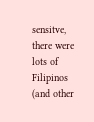sensitve, there were lots of Filipinos (and other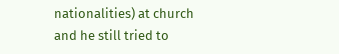nationalities) at church and he still tried to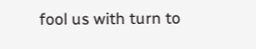fool us with turn to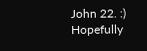John 22. :) Hopefully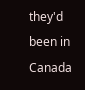they'd been in Canada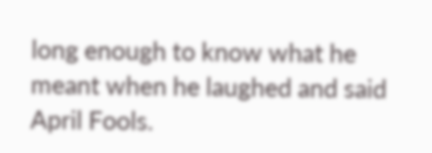long enough to know what he meant when he laughed and said April Fools.